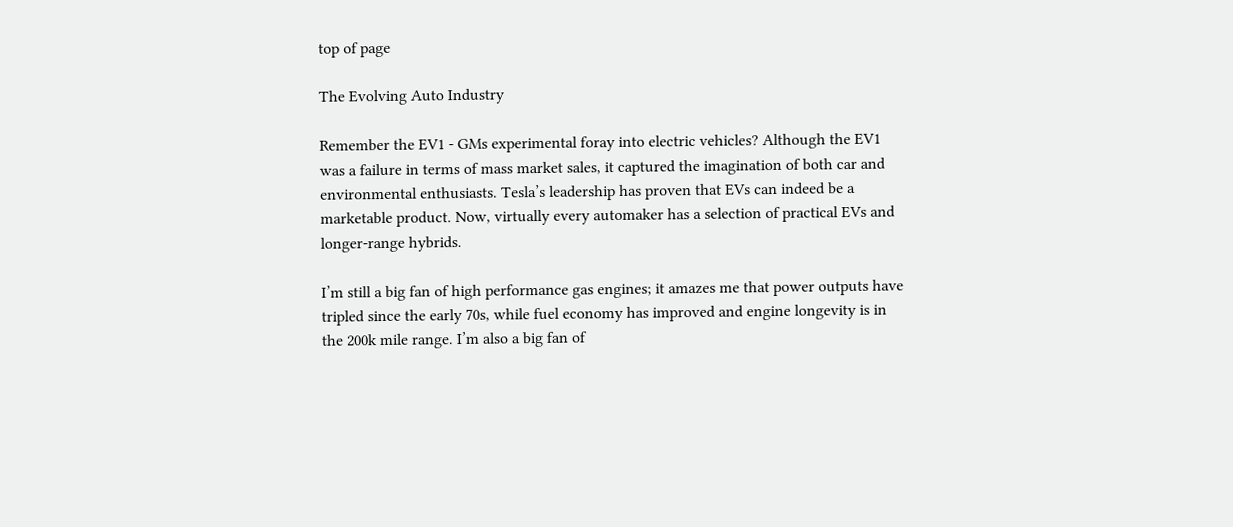top of page

The Evolving Auto Industry

Remember the EV1 - GMs experimental foray into electric vehicles? Although the EV1 was a failure in terms of mass market sales, it captured the imagination of both car and environmental enthusiasts. Tesla’s leadership has proven that EVs can indeed be a marketable product. Now, virtually every automaker has a selection of practical EVs and longer-range hybrids.

I’m still a big fan of high performance gas engines; it amazes me that power outputs have tripled since the early 70s, while fuel economy has improved and engine longevity is in the 200k mile range. I’m also a big fan of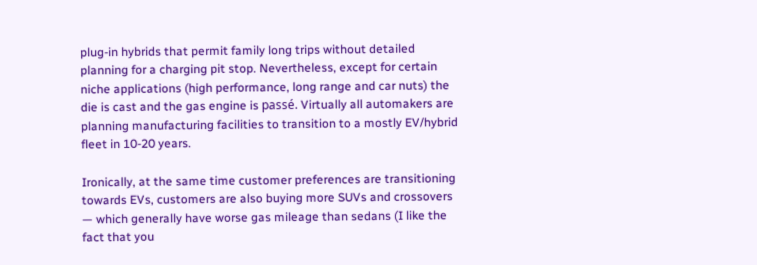plug-in hybrids that permit family long trips without detailed planning for a charging pit stop. Nevertheless, except for certain niche applications (high performance, long range and car nuts) the die is cast and the gas engine is passé. Virtually all automakers are planning manufacturing facilities to transition to a mostly EV/hybrid fleet in 10-20 years.

Ironically, at the same time customer preferences are transitioning towards EVs, customers are also buying more SUVs and crossovers — which generally have worse gas mileage than sedans (I like the fact that you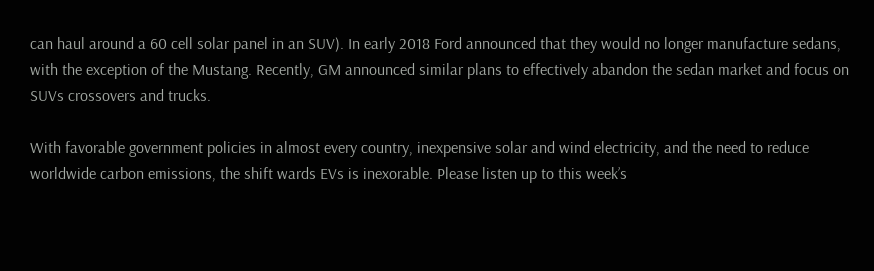can haul around a 60 cell solar panel in an SUV). In early 2018 Ford announced that they would no longer manufacture sedans, with the exception of the Mustang. Recently, GM announced similar plans to effectively abandon the sedan market and focus on SUVs crossovers and trucks.

With favorable government policies in almost every country, inexpensive solar and wind electricity, and the need to reduce worldwide carbon emissions, the shift wards EVs is inexorable. Please listen up to this week’s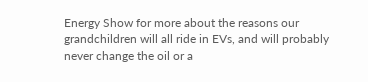Energy Show for more about the reasons our grandchildren will all ride in EVs, and will probably never change the oil or a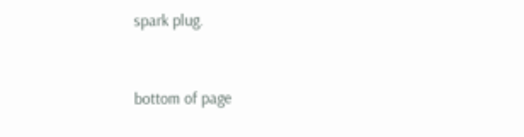spark plug.


bottom of page